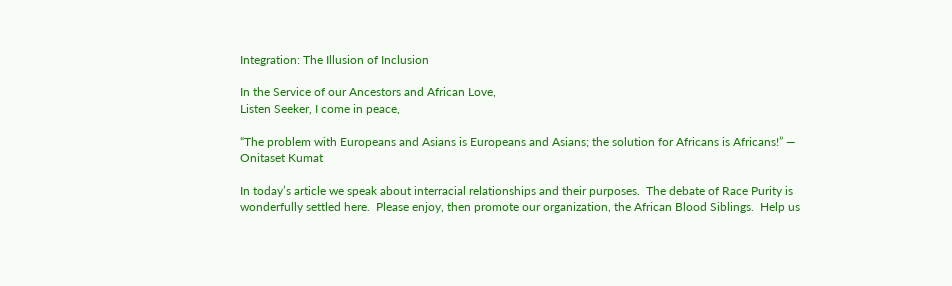Integration: The Illusion of Inclusion

In the Service of our Ancestors and African Love,
Listen Seeker, I come in peace,

“The problem with Europeans and Asians is Europeans and Asians; the solution for Africans is Africans!” — Onitaset Kumat

In today’s article we speak about interracial relationships and their purposes.  The debate of Race Purity is wonderfully settled here.  Please enjoy, then promote our organization, the African Blood Siblings.  Help us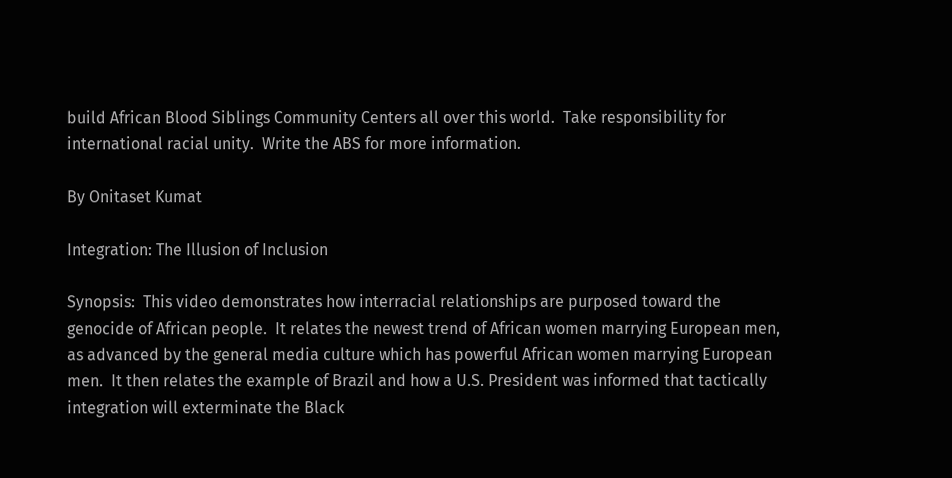build African Blood Siblings Community Centers all over this world.  Take responsibility for international racial unity.  Write the ABS for more information.

By Onitaset Kumat

Integration: The Illusion of Inclusion

Synopsis:  This video demonstrates how interracial relationships are purposed toward the genocide of African people.  It relates the newest trend of African women marrying European men, as advanced by the general media culture which has powerful African women marrying European men.  It then relates the example of Brazil and how a U.S. President was informed that tactically integration will exterminate the Black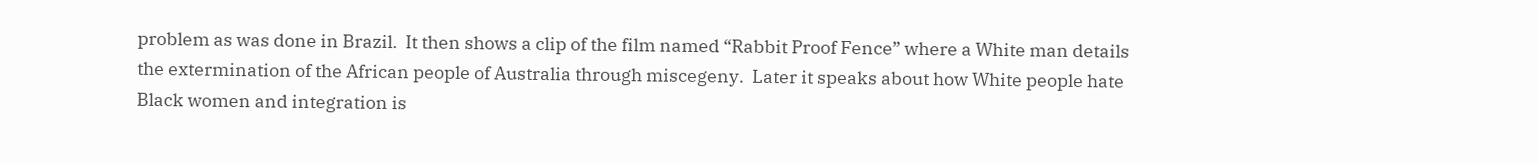problem as was done in Brazil.  It then shows a clip of the film named “Rabbit Proof Fence” where a White man details the extermination of the African people of Australia through miscegeny.  Later it speaks about how White people hate Black women and integration is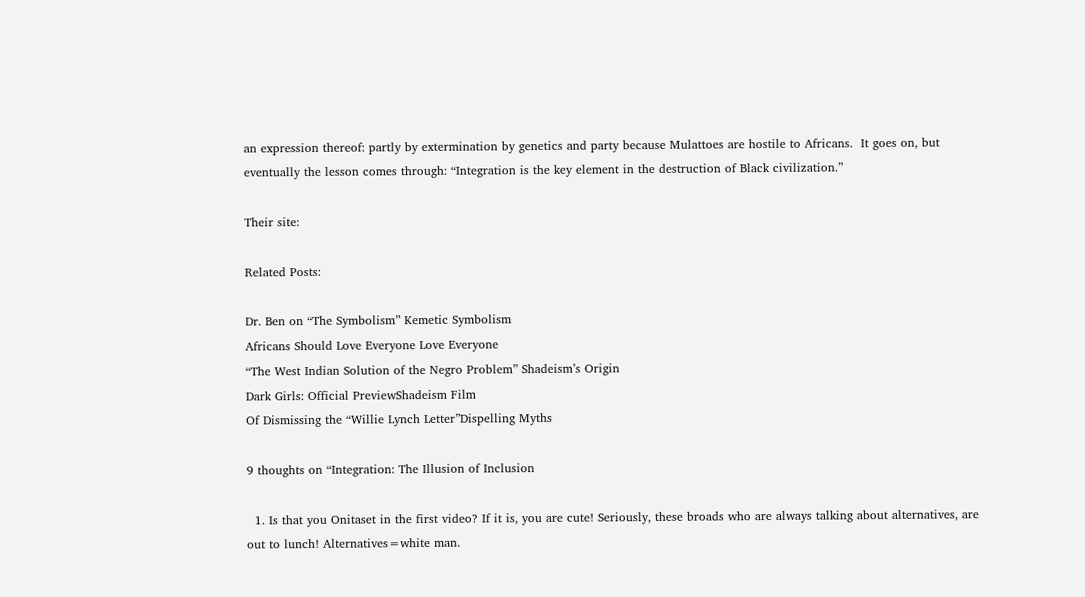an expression thereof: partly by extermination by genetics and party because Mulattoes are hostile to Africans.  It goes on, but eventually the lesson comes through: “Integration is the key element in the destruction of Black civilization.”

Their site:

Related Posts:

Dr. Ben on “The Symbolism” Kemetic Symbolism
Africans Should Love Everyone Love Everyone
“The West Indian Solution of the Negro Problem” Shadeism’s Origin
Dark Girls: Official PreviewShadeism Film
Of Dismissing the “Willie Lynch Letter”Dispelling Myths

9 thoughts on “Integration: The Illusion of Inclusion

  1. Is that you Onitaset in the first video? If it is, you are cute! Seriously, these broads who are always talking about alternatives, are out to lunch! Alternatives=white man.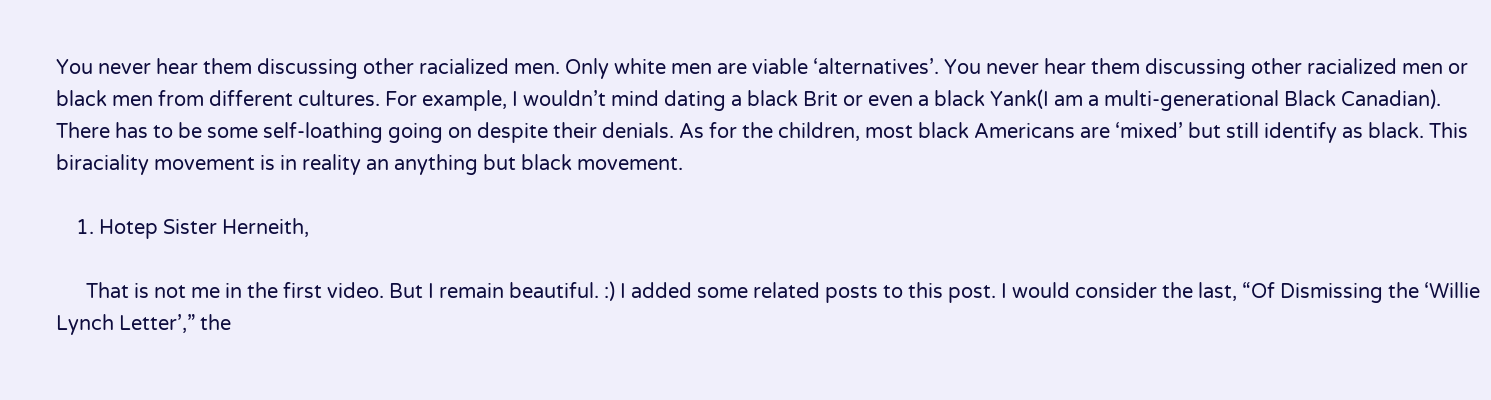You never hear them discussing other racialized men. Only white men are viable ‘alternatives’. You never hear them discussing other racialized men or black men from different cultures. For example, I wouldn’t mind dating a black Brit or even a black Yank(I am a multi-generational Black Canadian). There has to be some self-loathing going on despite their denials. As for the children, most black Americans are ‘mixed’ but still identify as black. This biraciality movement is in reality an anything but black movement.

    1. Hotep Sister Herneith,

      That is not me in the first video. But I remain beautiful. :) I added some related posts to this post. I would consider the last, “Of Dismissing the ‘Willie Lynch Letter’,” the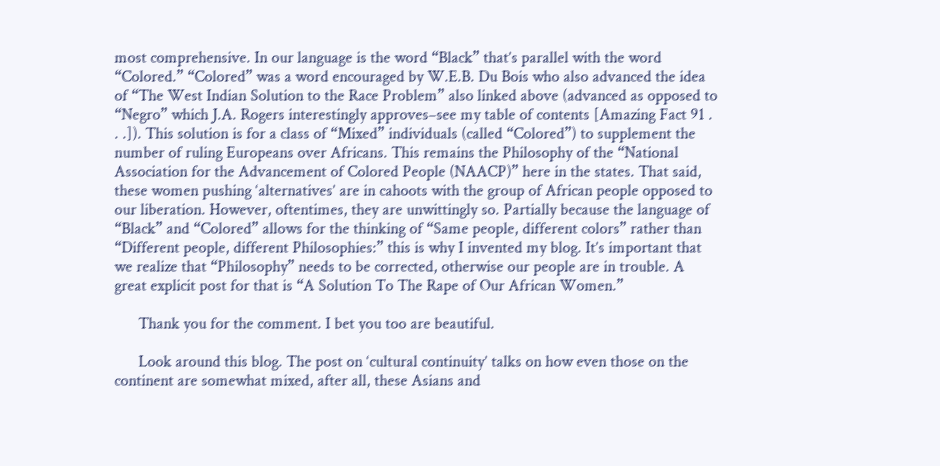most comprehensive. In our language is the word “Black” that’s parallel with the word “Colored.” “Colored” was a word encouraged by W.E.B. Du Bois who also advanced the idea of “The West Indian Solution to the Race Problem” also linked above (advanced as opposed to “Negro” which J.A. Rogers interestingly approves–see my table of contents [Amazing Fact 91 . . .]). This solution is for a class of “Mixed” individuals (called “Colored”) to supplement the number of ruling Europeans over Africans. This remains the Philosophy of the “National Association for the Advancement of Colored People (NAACP)” here in the states. That said, these women pushing ‘alternatives’ are in cahoots with the group of African people opposed to our liberation. However, oftentimes, they are unwittingly so. Partially because the language of “Black” and “Colored” allows for the thinking of “Same people, different colors” rather than “Different people, different Philosophies:” this is why I invented my blog. It’s important that we realize that “Philosophy” needs to be corrected, otherwise our people are in trouble. A great explicit post for that is “A Solution To The Rape of Our African Women.”

      Thank you for the comment. I bet you too are beautiful.

      Look around this blog. The post on ‘cultural continuity’ talks on how even those on the continent are somewhat mixed, after all, these Asians and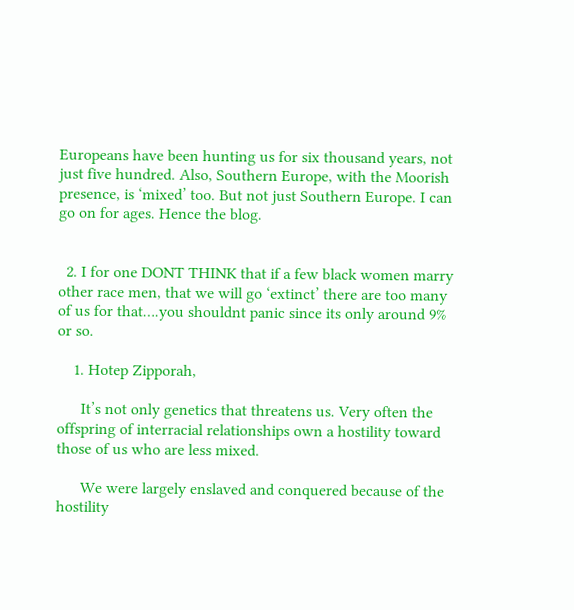Europeans have been hunting us for six thousand years, not just five hundred. Also, Southern Europe, with the Moorish presence, is ‘mixed’ too. But not just Southern Europe. I can go on for ages. Hence the blog.


  2. I for one DONT THINK that if a few black women marry other race men, that we will go ‘extinct’ there are too many of us for that….you shouldnt panic since its only around 9% or so.

    1. Hotep Zipporah,

      It’s not only genetics that threatens us. Very often the offspring of interracial relationships own a hostility toward those of us who are less mixed.

      We were largely enslaved and conquered because of the hostility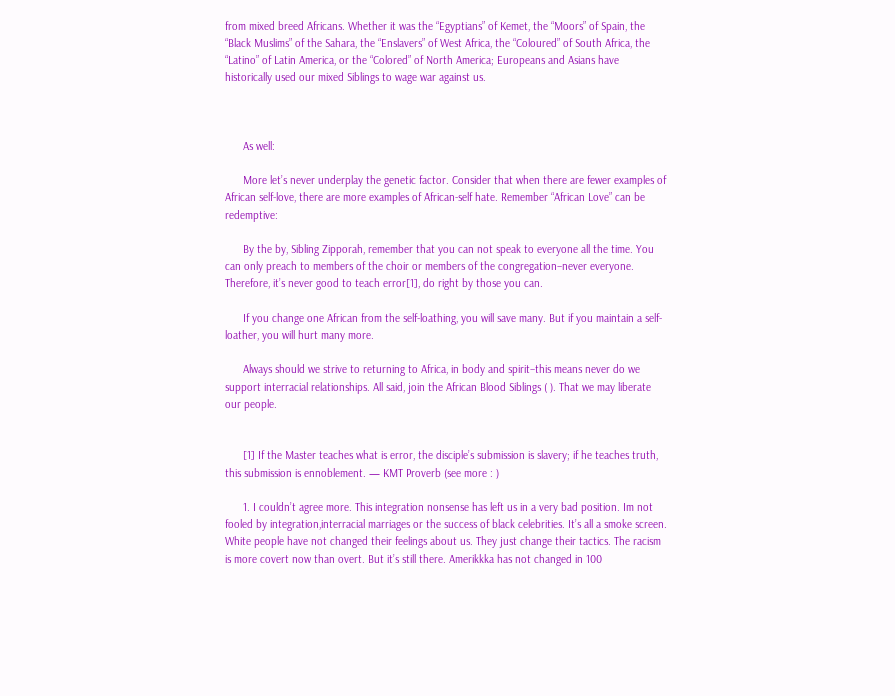from mixed breed Africans. Whether it was the “Egyptians” of Kemet, the “Moors” of Spain, the “Black Muslims” of the Sahara, the “Enslavers” of West Africa, the “Coloured” of South Africa, the “Latino” of Latin America, or the “Colored” of North America; Europeans and Asians have historically used our mixed Siblings to wage war against us.



      As well:

      More let’s never underplay the genetic factor. Consider that when there are fewer examples of African self-love, there are more examples of African-self hate. Remember “African Love” can be redemptive:

      By the by, Sibling Zipporah, remember that you can not speak to everyone all the time. You can only preach to members of the choir or members of the congregation–never everyone. Therefore, it’s never good to teach error[1], do right by those you can.

      If you change one African from the self-loathing, you will save many. But if you maintain a self-loather, you will hurt many more.

      Always should we strive to returning to Africa, in body and spirit–this means never do we support interracial relationships. All said, join the African Blood Siblings ( ). That we may liberate our people.


      [1] If the Master teaches what is error, the disciple’s submission is slavery; if he teaches truth, this submission is ennoblement. — KMT Proverb (see more : )

      1. I couldn’t agree more. This integration nonsense has left us in a very bad position. Im not fooled by integration,interracial marriages or the success of black celebrities. It’s all a smoke screen. White people have not changed their feelings about us. They just change their tactics. The racism is more covert now than overt. But it’s still there. Amerikkka has not changed in 100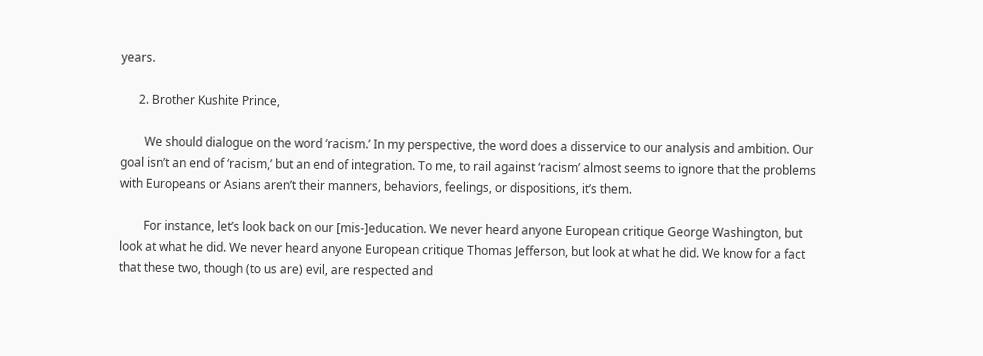years.

      2. Brother Kushite Prince,

        We should dialogue on the word ‘racism.’ In my perspective, the word does a disservice to our analysis and ambition. Our goal isn’t an end of ‘racism,’ but an end of integration. To me, to rail against ‘racism’ almost seems to ignore that the problems with Europeans or Asians aren’t their manners, behaviors, feelings, or dispositions, it’s them.

        For instance, let’s look back on our [mis-]education. We never heard anyone European critique George Washington, but look at what he did. We never heard anyone European critique Thomas Jefferson, but look at what he did. We know for a fact that these two, though (to us are) evil, are respected and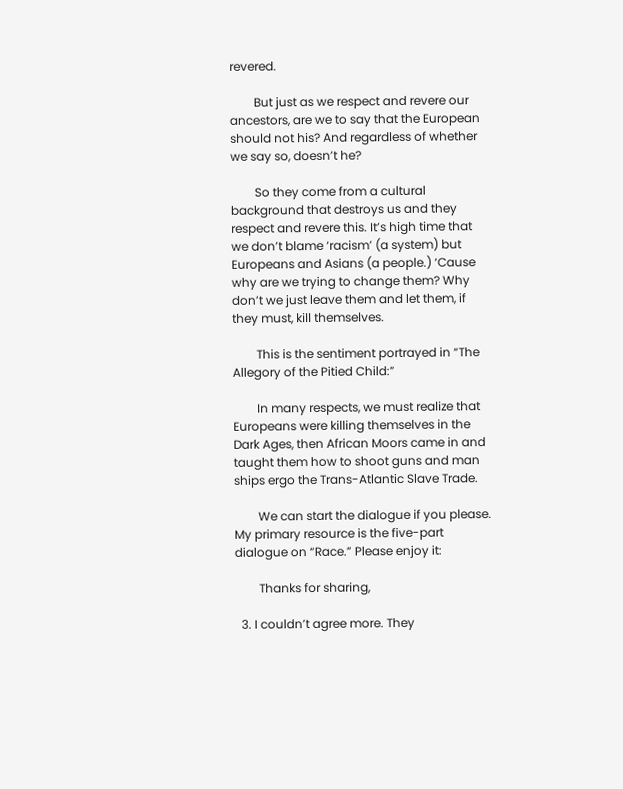revered.

        But just as we respect and revere our ancestors, are we to say that the European should not his? And regardless of whether we say so, doesn’t he?

        So they come from a cultural background that destroys us and they respect and revere this. It’s high time that we don’t blame ‘racism’ (a system) but Europeans and Asians (a people.) ‘Cause why are we trying to change them? Why don’t we just leave them and let them, if they must, kill themselves.

        This is the sentiment portrayed in “The Allegory of the Pitied Child:”

        In many respects, we must realize that Europeans were killing themselves in the Dark Ages, then African Moors came in and taught them how to shoot guns and man ships ergo the Trans-Atlantic Slave Trade.

        We can start the dialogue if you please. My primary resource is the five-part dialogue on “Race.” Please enjoy it:

        Thanks for sharing,

  3. I couldn’t agree more. They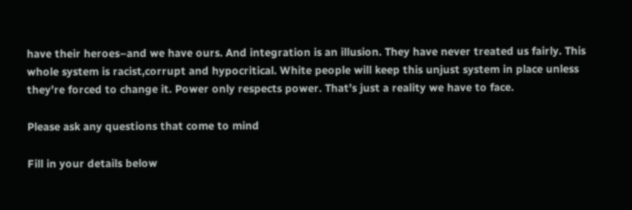have their heroes–and we have ours. And integration is an illusion. They have never treated us fairly. This whole system is racist,corrupt and hypocritical. White people will keep this unjust system in place unless they’re forced to change it. Power only respects power. That’s just a reality we have to face.

Please ask any questions that come to mind

Fill in your details below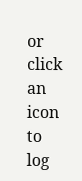or click an icon to log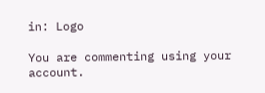in: Logo

You are commenting using your account.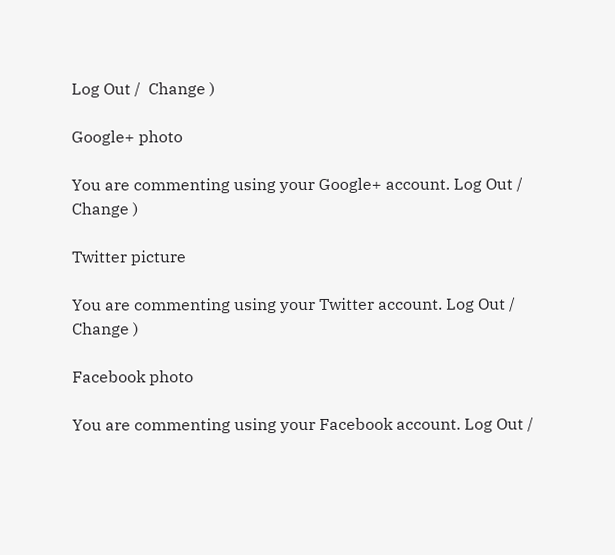Log Out /  Change )

Google+ photo

You are commenting using your Google+ account. Log Out /  Change )

Twitter picture

You are commenting using your Twitter account. Log Out /  Change )

Facebook photo

You are commenting using your Facebook account. Log Out /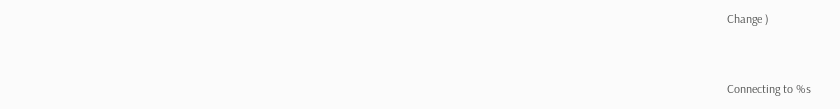Change )


Connecting to %s